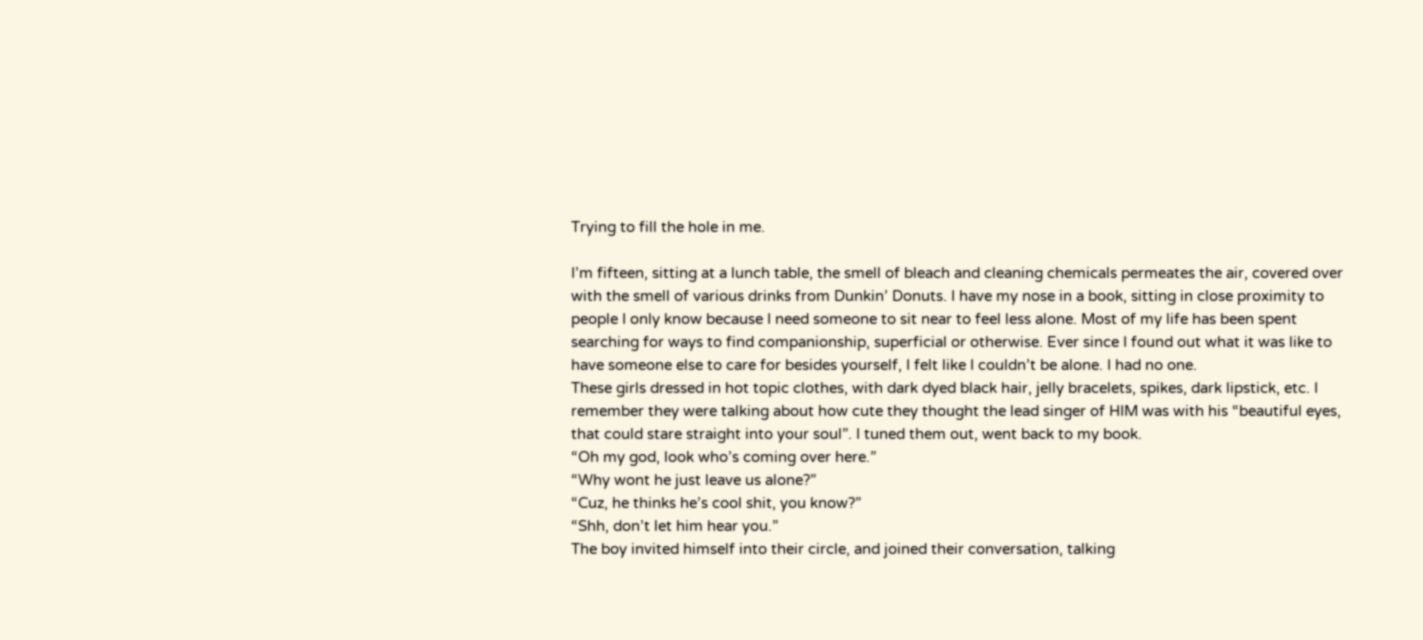Trying to fill the hole in me.

I’m fifteen, sitting at a lunch table, the smell of bleach and cleaning chemicals permeates the air, covered over with the smell of various drinks from Dunkin’ Donuts. I have my nose in a book, sitting in close proximity to people I only know because I need someone to sit near to feel less alone. Most of my life has been spent searching for ways to find companionship, superficial or otherwise. Ever since I found out what it was like to have someone else to care for besides yourself, I felt like I couldn’t be alone. I had no one.
These girls dressed in hot topic clothes, with dark dyed black hair, jelly bracelets, spikes, dark lipstick, etc. I remember they were talking about how cute they thought the lead singer of HIM was with his “beautiful eyes, that could stare straight into your soul”. I tuned them out, went back to my book.
“Oh my god, look who’s coming over here.”
“Why wont he just leave us alone?”
“Cuz, he thinks he’s cool shit, you know?”
“Shh, don’t let him hear you.”
The boy invited himself into their circle, and joined their conversation, talking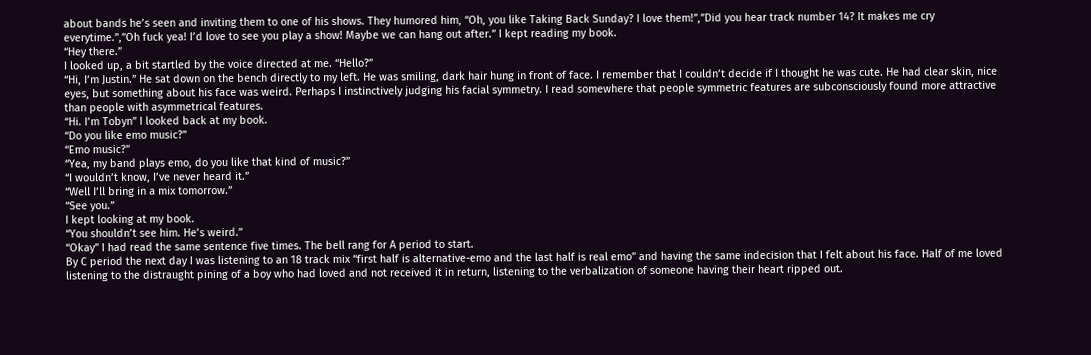about bands he’s seen and inviting them to one of his shows. They humored him, “Oh, you like Taking Back Sunday? I love them!”,”Did you hear track number 14? It makes me cry everytime.”,”Oh fuck yea! I’d love to see you play a show! Maybe we can hang out after.” I kept reading my book.
“Hey there.”
I looked up, a bit startled by the voice directed at me. “Hello?”
“Hi, I’m Justin.” He sat down on the bench directly to my left. He was smiling, dark hair hung in front of face. I remember that I couldn’t decide if I thought he was cute. He had clear skin, nice eyes, but something about his face was weird. Perhaps I instinctively judging his facial symmetry. I read somewhere that people symmetric features are subconsciously found more attractive than people with asymmetrical features.
“Hi. I’m Tobyn” I looked back at my book.
“Do you like emo music?”
“Emo music?”
“Yea, my band plays emo, do you like that kind of music?”
“I wouldn’t know, I’ve never heard it.”
“Well I’ll bring in a mix tomorrow.”
“See you.”
I kept looking at my book.
“You shouldn’t see him. He’s weird.”
“Okay” I had read the same sentence five times. The bell rang for A period to start.
By C period the next day I was listening to an 18 track mix “first half is alternative-emo and the last half is real emo” and having the same indecision that I felt about his face. Half of me loved listening to the distraught pining of a boy who had loved and not received it in return, listening to the verbalization of someone having their heart ripped out.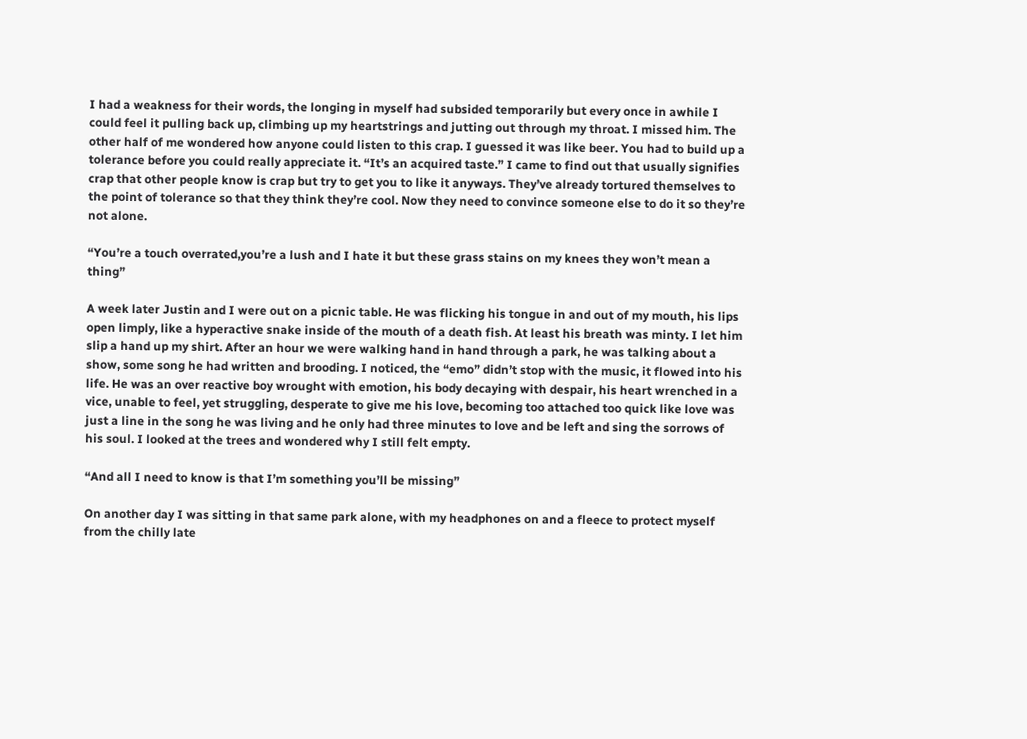I had a weakness for their words, the longing in myself had subsided temporarily but every once in awhile I could feel it pulling back up, climbing up my heartstrings and jutting out through my throat. I missed him. The other half of me wondered how anyone could listen to this crap. I guessed it was like beer. You had to build up a tolerance before you could really appreciate it. “It’s an acquired taste.” I came to find out that usually signifies crap that other people know is crap but try to get you to like it anyways. They’ve already tortured themselves to the point of tolerance so that they think they’re cool. Now they need to convince someone else to do it so they’re not alone.

“You’re a touch overrated,you’re a lush and I hate it but these grass stains on my knees they won’t mean a thing”

A week later Justin and I were out on a picnic table. He was flicking his tongue in and out of my mouth, his lips open limply, like a hyperactive snake inside of the mouth of a death fish. At least his breath was minty. I let him slip a hand up my shirt. After an hour we were walking hand in hand through a park, he was talking about a show, some song he had written and brooding. I noticed, the “emo” didn’t stop with the music, it flowed into his life. He was an over reactive boy wrought with emotion, his body decaying with despair, his heart wrenched in a vice, unable to feel, yet struggling, desperate to give me his love, becoming too attached too quick like love was just a line in the song he was living and he only had three minutes to love and be left and sing the sorrows of his soul. I looked at the trees and wondered why I still felt empty.

“And all I need to know is that I’m something you’ll be missing”

On another day I was sitting in that same park alone, with my headphones on and a fleece to protect myself from the chilly late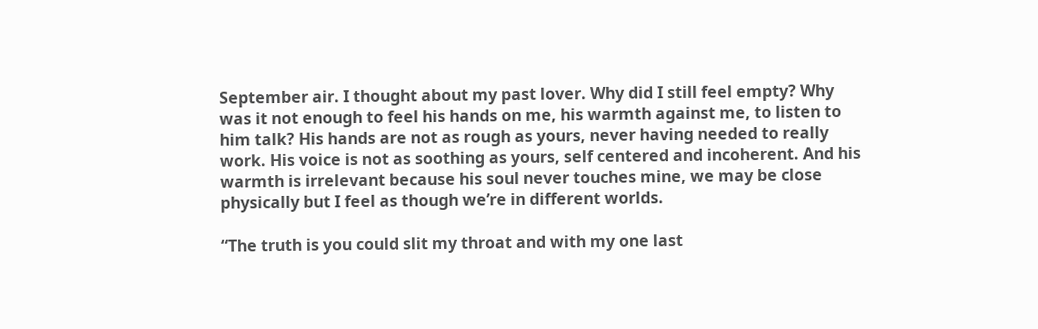September air. I thought about my past lover. Why did I still feel empty? Why was it not enough to feel his hands on me, his warmth against me, to listen to him talk? His hands are not as rough as yours, never having needed to really work. His voice is not as soothing as yours, self centered and incoherent. And his warmth is irrelevant because his soul never touches mine, we may be close physically but I feel as though we’re in different worlds.

“The truth is you could slit my throat and with my one last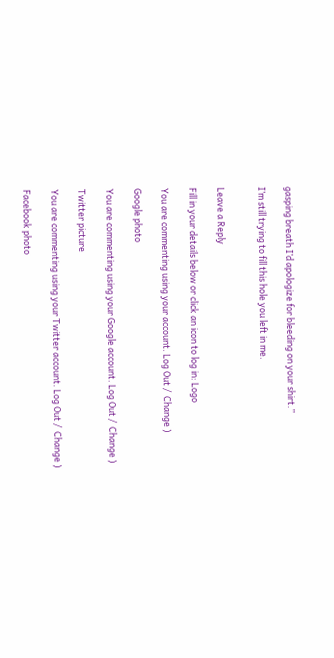gasping breath I’d apologize for bleeding on your shirt.”

I’m still trying to fill this hole you left in me.


Leave a Reply

Fill in your details below or click an icon to log in: Logo

You are commenting using your account. Log Out /  Change )

Google photo

You are commenting using your Google account. Log Out /  Change )

Twitter picture

You are commenting using your Twitter account. Log Out /  Change )

Facebook photo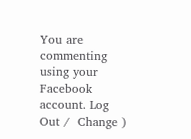You are commenting using your Facebook account. Log Out /  Change )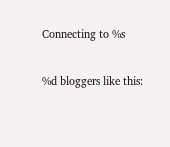Connecting to %s

%d bloggers like this: